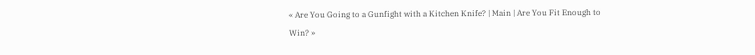« Are You Going to a Gunfight with a Kitchen Knife? | Main | Are You Fit Enough to Win? »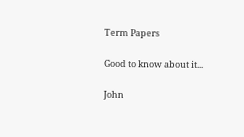Term Papers

Good to know about it...

John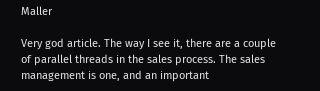Maller

Very god article. The way I see it, there are a couple of parallel threads in the sales process. The sales management is one, and an important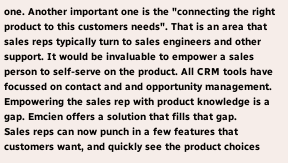one. Another important one is the "connecting the right product to this customers needs". That is an area that sales reps typically turn to sales engineers and other support. It would be invaluable to empower a sales person to self-serve on the product. All CRM tools have focussed on contact and and opportunity management. Empowering the sales rep with product knowledge is a gap. Emcien offers a solution that fills that gap.
Sales reps can now punch in a few features that customers want, and quickly see the product choices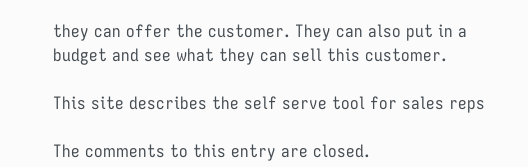they can offer the customer. They can also put in a budget and see what they can sell this customer.

This site describes the self serve tool for sales reps

The comments to this entry are closed.